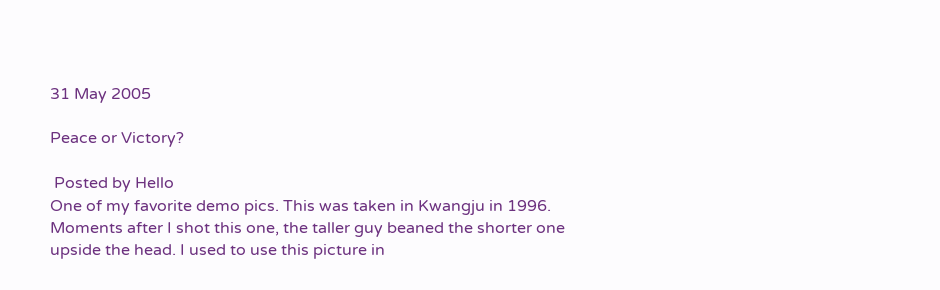31 May 2005

Peace or Victory?

 Posted by Hello
One of my favorite demo pics. This was taken in Kwangju in 1996. Moments after I shot this one, the taller guy beaned the shorter one upside the head. I used to use this picture in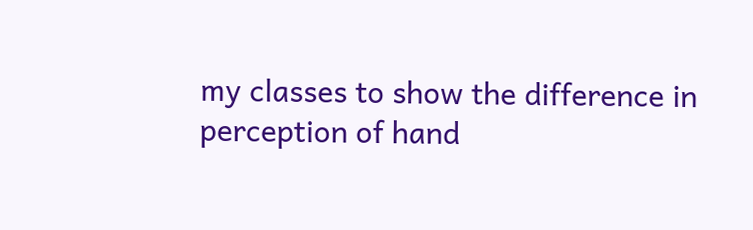my classes to show the difference in perception of hand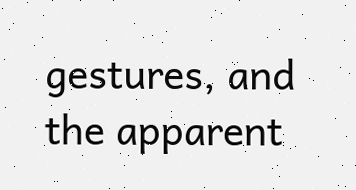gestures, and the apparent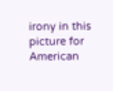irony in this picture for American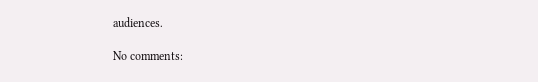audiences.

No comments: